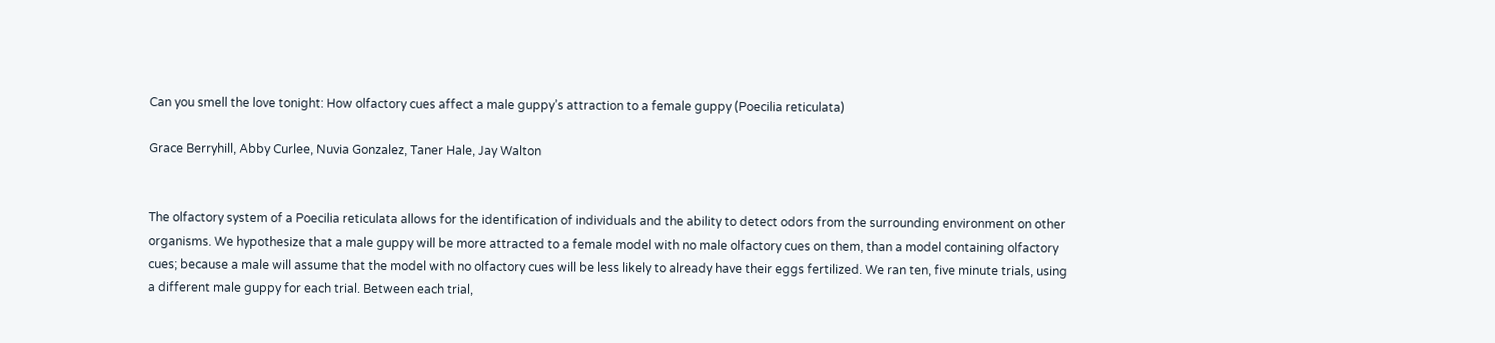Can you smell the love tonight: How olfactory cues affect a male guppy’s attraction to a female guppy (Poecilia reticulata)

Grace Berryhill, Abby Curlee, Nuvia Gonzalez, Taner Hale, Jay Walton


The olfactory system of a Poecilia reticulata allows for the identification of individuals and the ability to detect odors from the surrounding environment on other organisms. We hypothesize that a male guppy will be more attracted to a female model with no male olfactory cues on them, than a model containing olfactory cues; because a male will assume that the model with no olfactory cues will be less likely to already have their eggs fertilized. We ran ten, five minute trials, using a different male guppy for each trial. Between each trial,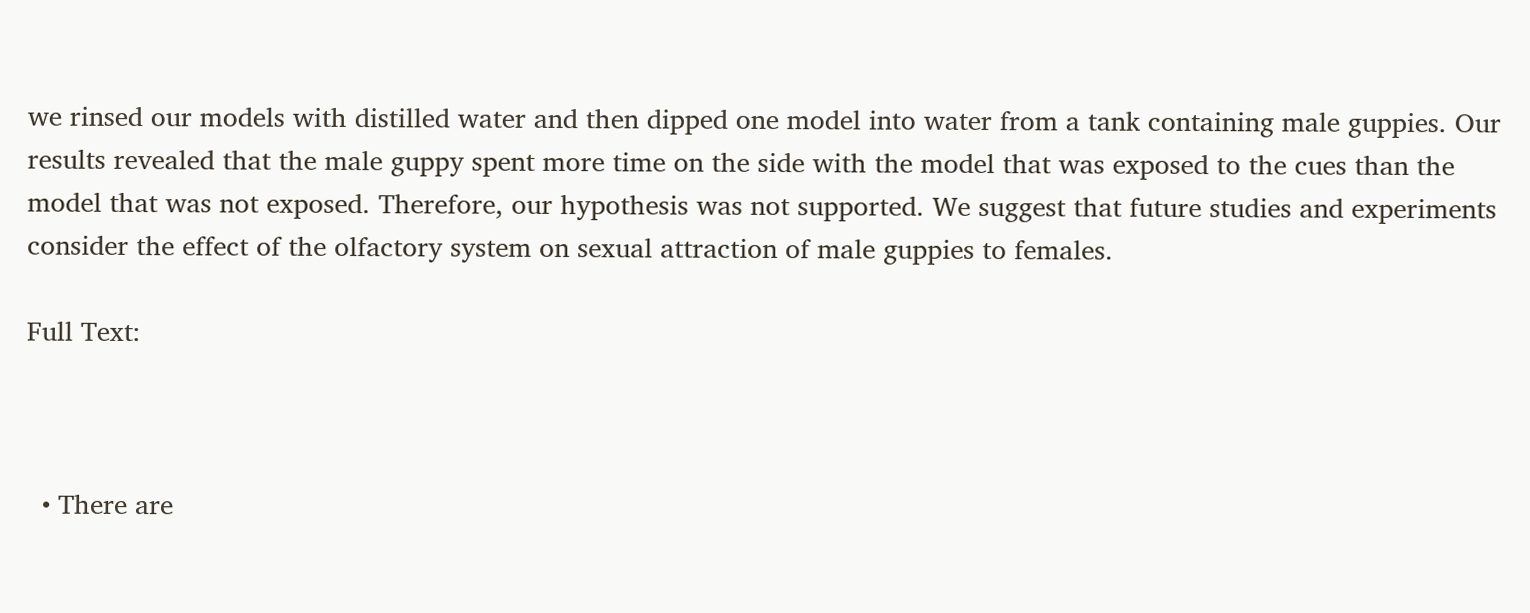we rinsed our models with distilled water and then dipped one model into water from a tank containing male guppies. Our results revealed that the male guppy spent more time on the side with the model that was exposed to the cues than the model that was not exposed. Therefore, our hypothesis was not supported. We suggest that future studies and experiments consider the effect of the olfactory system on sexual attraction of male guppies to females.

Full Text:



  • There are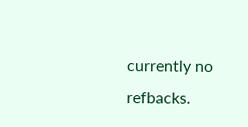currently no refbacks.